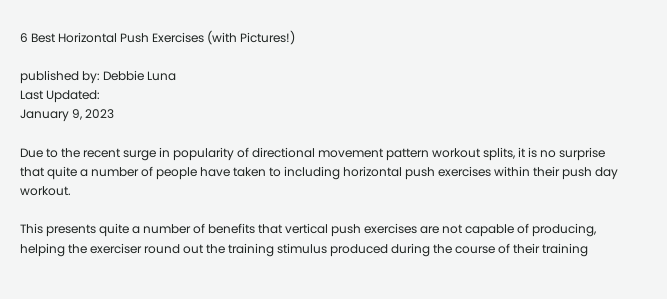6 Best Horizontal Push Exercises (with Pictures!)

published by: Debbie Luna
Last Updated:
January 9, 2023

Due to the recent surge in popularity of directional movement pattern workout splits, it is no surprise that quite a number of people have taken to including horizontal push exercises within their push day workout.

This presents quite a number of benefits that vertical push exercises are not capable of producing, helping the exerciser round out the training stimulus produced during the course of their training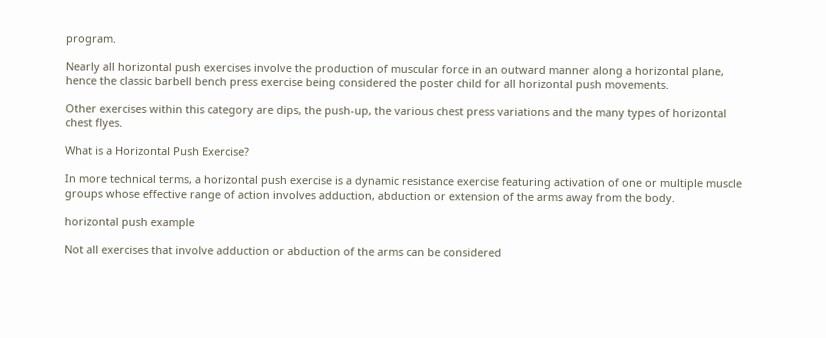program.

Nearly all horizontal push exercises involve the production of muscular force in an outward manner along a horizontal plane, hence the classic barbell bench press exercise being considered the poster child for all horizontal push movements.

Other exercises within this category are dips, the push-up, the various chest press variations and the many types of horizontal chest flyes.

What is a Horizontal Push Exercise?

In more technical terms, a horizontal push exercise is a dynamic resistance exercise featuring activation of one or multiple muscle groups whose effective range of action involves adduction, abduction or extension of the arms away from the body.

horizontal push example

Not all exercises that involve adduction or abduction of the arms can be considered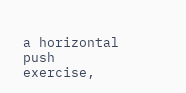a horizontal push exercise,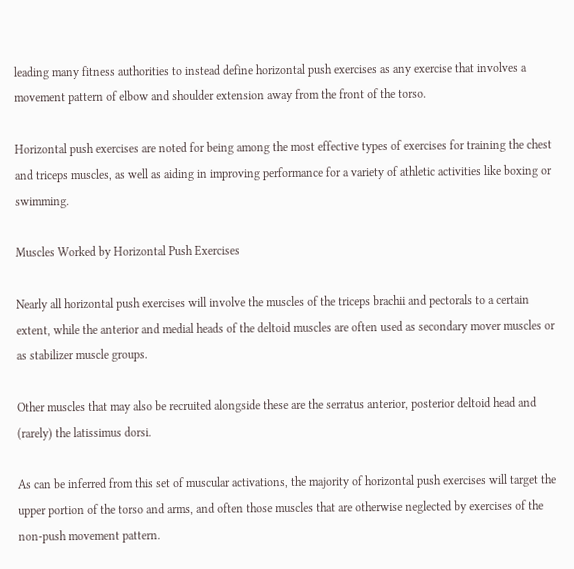leading many fitness authorities to instead define horizontal push exercises as any exercise that involves a movement pattern of elbow and shoulder extension away from the front of the torso.

Horizontal push exercises are noted for being among the most effective types of exercises for training the chest and triceps muscles, as well as aiding in improving performance for a variety of athletic activities like boxing or swimming.

Muscles Worked by Horizontal Push Exercises

Nearly all horizontal push exercises will involve the muscles of the triceps brachii and pectorals to a certain extent, while the anterior and medial heads of the deltoid muscles are often used as secondary mover muscles or as stabilizer muscle groups.

Other muscles that may also be recruited alongside these are the serratus anterior, posterior deltoid head and (rarely) the latissimus dorsi.

As can be inferred from this set of muscular activations, the majority of horizontal push exercises will target the upper portion of the torso and arms, and often those muscles that are otherwise neglected by exercises of the non-push movement pattern.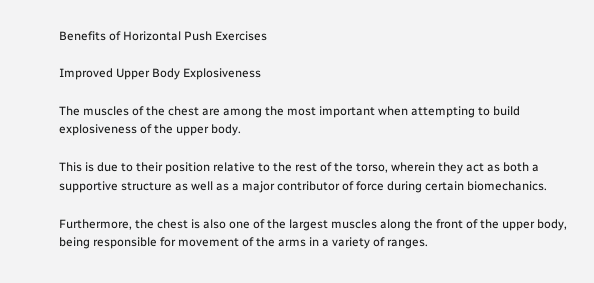Benefits of Horizontal Push Exercises

Improved Upper Body Explosiveness

The muscles of the chest are among the most important when attempting to build explosiveness of the upper body.

This is due to their position relative to the rest of the torso, wherein they act as both a supportive structure as well as a major contributor of force during certain biomechanics.

Furthermore, the chest is also one of the largest muscles along the front of the upper body, being responsible for movement of the arms in a variety of ranges.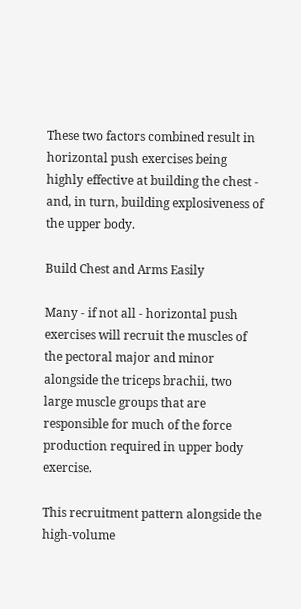These two factors combined result in horizontal push exercises being highly effective at building the chest - and, in turn, building explosiveness of the upper body.

Build Chest and Arms Easily

Many - if not all - horizontal push exercises will recruit the muscles of the pectoral major and minor alongside the triceps brachii, two large muscle groups that are responsible for much of the force production required in upper body exercise.

This recruitment pattern alongside the high-volume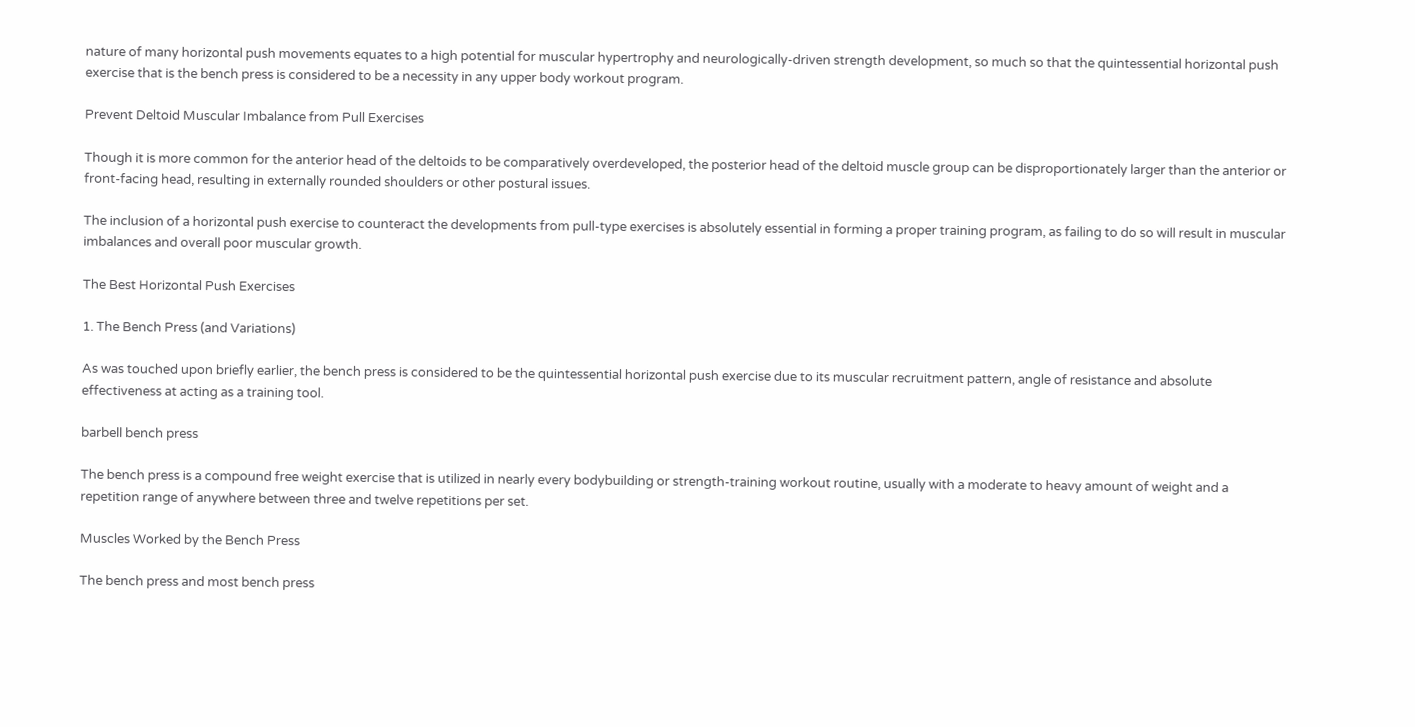nature of many horizontal push movements equates to a high potential for muscular hypertrophy and neurologically-driven strength development, so much so that the quintessential horizontal push exercise that is the bench press is considered to be a necessity in any upper body workout program.

Prevent Deltoid Muscular Imbalance from Pull Exercises

Though it is more common for the anterior head of the deltoids to be comparatively overdeveloped, the posterior head of the deltoid muscle group can be disproportionately larger than the anterior or front-facing head, resulting in externally rounded shoulders or other postural issues.

The inclusion of a horizontal push exercise to counteract the developments from pull-type exercises is absolutely essential in forming a proper training program, as failing to do so will result in muscular imbalances and overall poor muscular growth.

The Best Horizontal Push Exercises

1. The Bench Press (and Variations)

As was touched upon briefly earlier, the bench press is considered to be the quintessential horizontal push exercise due to its muscular recruitment pattern, angle of resistance and absolute effectiveness at acting as a training tool.

barbell bench press

The bench press is a compound free weight exercise that is utilized in nearly every bodybuilding or strength-training workout routine, usually with a moderate to heavy amount of weight and a repetition range of anywhere between three and twelve repetitions per set.

Muscles Worked by the Bench Press

The bench press and most bench press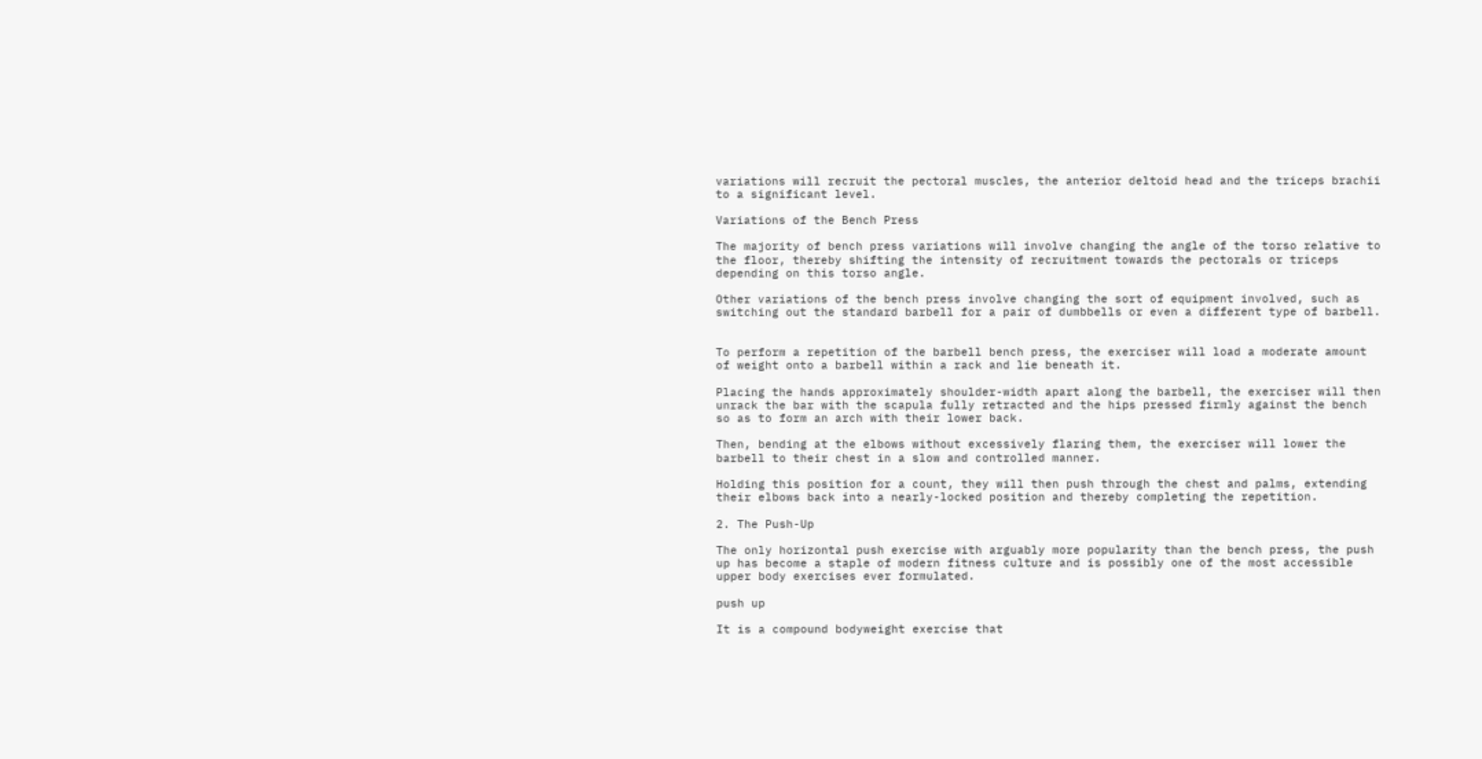variations will recruit the pectoral muscles, the anterior deltoid head and the triceps brachii to a significant level.

Variations of the Bench Press

The majority of bench press variations will involve changing the angle of the torso relative to the floor, thereby shifting the intensity of recruitment towards the pectorals or triceps depending on this torso angle.

Other variations of the bench press involve changing the sort of equipment involved, such as switching out the standard barbell for a pair of dumbbells or even a different type of barbell.


To perform a repetition of the barbell bench press, the exerciser will load a moderate amount of weight onto a barbell within a rack and lie beneath it.

Placing the hands approximately shoulder-width apart along the barbell, the exerciser will then unrack the bar with the scapula fully retracted and the hips pressed firmly against the bench so as to form an arch with their lower back.

Then, bending at the elbows without excessively flaring them, the exerciser will lower the barbell to their chest in a slow and controlled manner.

Holding this position for a count, they will then push through the chest and palms, extending their elbows back into a nearly-locked position and thereby completing the repetition.

2. The Push-Up

The only horizontal push exercise with arguably more popularity than the bench press, the push up has become a staple of modern fitness culture and is possibly one of the most accessible upper body exercises ever formulated.

push up

It is a compound bodyweight exercise that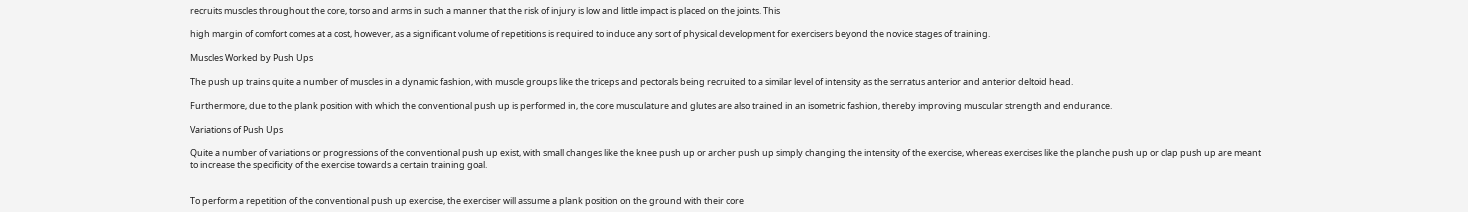recruits muscles throughout the core, torso and arms in such a manner that the risk of injury is low and little impact is placed on the joints. This

high margin of comfort comes at a cost, however, as a significant volume of repetitions is required to induce any sort of physical development for exercisers beyond the novice stages of training.

Muscles Worked by Push Ups

The push up trains quite a number of muscles in a dynamic fashion, with muscle groups like the triceps and pectorals being recruited to a similar level of intensity as the serratus anterior and anterior deltoid head.

Furthermore, due to the plank position with which the conventional push up is performed in, the core musculature and glutes are also trained in an isometric fashion, thereby improving muscular strength and endurance.

Variations of Push Ups

Quite a number of variations or progressions of the conventional push up exist, with small changes like the knee push up or archer push up simply changing the intensity of the exercise, whereas exercises like the planche push up or clap push up are meant to increase the specificity of the exercise towards a certain training goal.


To perform a repetition of the conventional push up exercise, the exerciser will assume a plank position on the ground with their core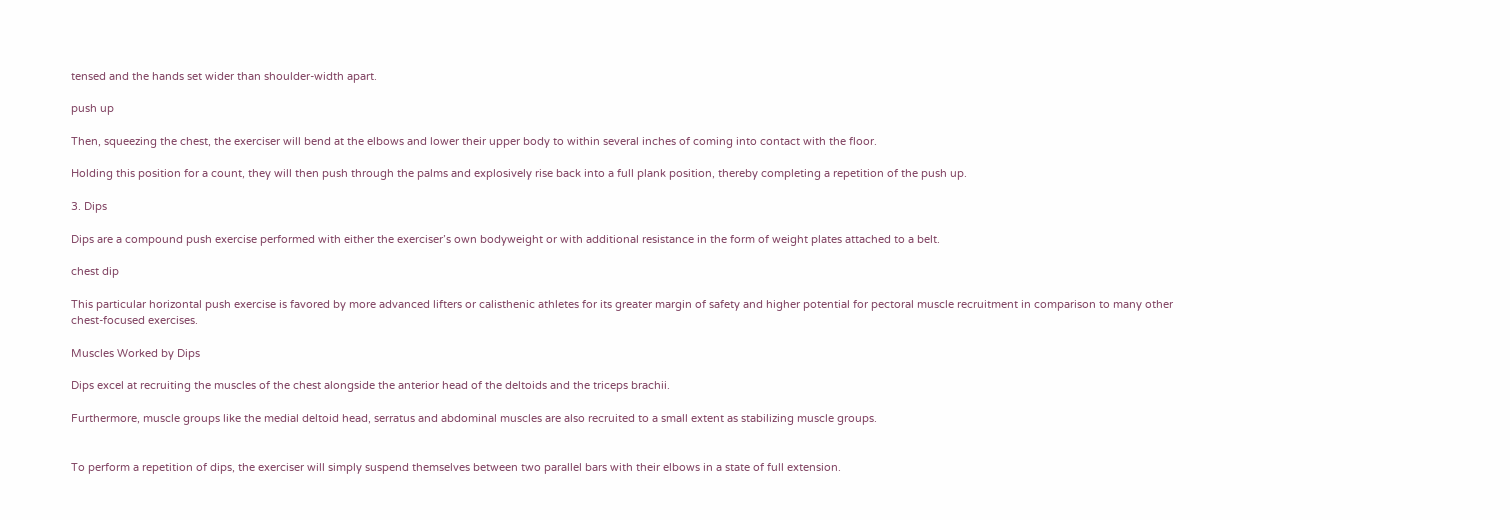tensed and the hands set wider than shoulder-width apart.

push up

Then, squeezing the chest, the exerciser will bend at the elbows and lower their upper body to within several inches of coming into contact with the floor.

Holding this position for a count, they will then push through the palms and explosively rise back into a full plank position, thereby completing a repetition of the push up.

3. Dips

Dips are a compound push exercise performed with either the exerciser’s own bodyweight or with additional resistance in the form of weight plates attached to a belt.

chest dip

This particular horizontal push exercise is favored by more advanced lifters or calisthenic athletes for its greater margin of safety and higher potential for pectoral muscle recruitment in comparison to many other chest-focused exercises.

Muscles Worked by Dips

Dips excel at recruiting the muscles of the chest alongside the anterior head of the deltoids and the triceps brachii.

Furthermore, muscle groups like the medial deltoid head, serratus and abdominal muscles are also recruited to a small extent as stabilizing muscle groups.


To perform a repetition of dips, the exerciser will simply suspend themselves between two parallel bars with their elbows in a state of full extension.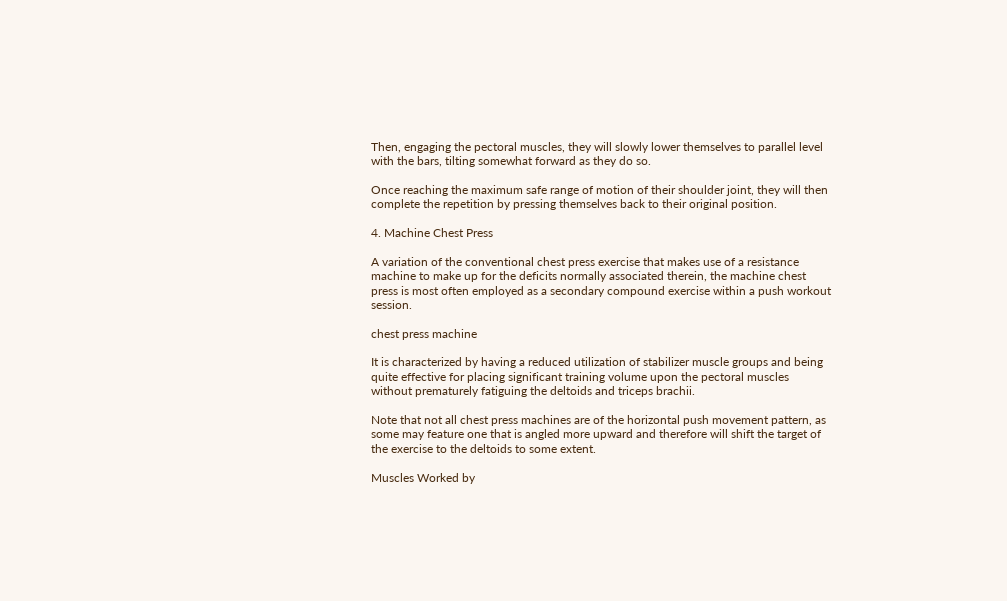Then, engaging the pectoral muscles, they will slowly lower themselves to parallel level with the bars, tilting somewhat forward as they do so.

Once reaching the maximum safe range of motion of their shoulder joint, they will then complete the repetition by pressing themselves back to their original position.

4. Machine Chest Press

A variation of the conventional chest press exercise that makes use of a resistance machine to make up for the deficits normally associated therein, the machine chest press is most often employed as a secondary compound exercise within a push workout session.

chest press machine

It is characterized by having a reduced utilization of stabilizer muscle groups and being quite effective for placing significant training volume upon the pectoral muscles without prematurely fatiguing the deltoids and triceps brachii.

Note that not all chest press machines are of the horizontal push movement pattern, as some may feature one that is angled more upward and therefore will shift the target of the exercise to the deltoids to some extent.

Muscles Worked by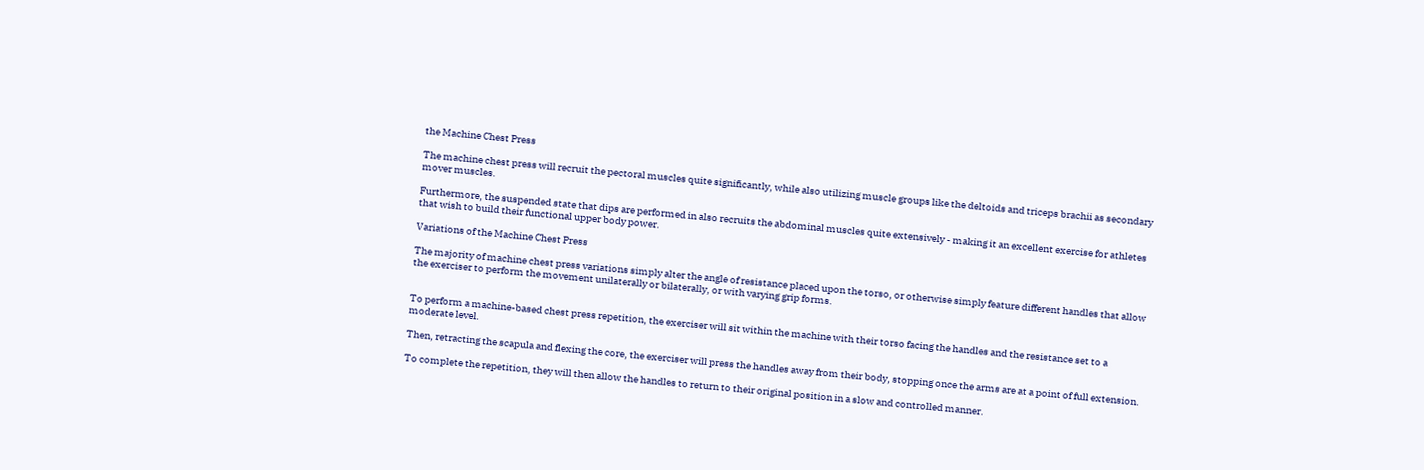the Machine Chest Press

The machine chest press will recruit the pectoral muscles quite significantly, while also utilizing muscle groups like the deltoids and triceps brachii as secondary mover muscles.

Furthermore, the suspended state that dips are performed in also recruits the abdominal muscles quite extensively - making it an excellent exercise for athletes that wish to build their functional upper body power.

Variations of the Machine Chest Press

The majority of machine chest press variations simply alter the angle of resistance placed upon the torso, or otherwise simply feature different handles that allow the exerciser to perform the movement unilaterally or bilaterally, or with varying grip forms.


To perform a machine-based chest press repetition, the exerciser will sit within the machine with their torso facing the handles and the resistance set to a moderate level.

Then, retracting the scapula and flexing the core, the exerciser will press the handles away from their body, stopping once the arms are at a point of full extension.

To complete the repetition, they will then allow the handles to return to their original position in a slow and controlled manner.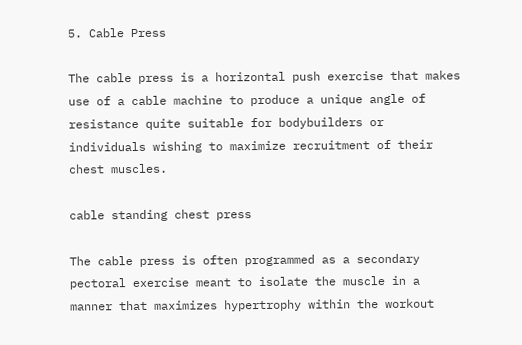5. Cable Press

The cable press is a horizontal push exercise that makes use of a cable machine to produce a unique angle of resistance quite suitable for bodybuilders or individuals wishing to maximize recruitment of their chest muscles.

cable standing chest press

The cable press is often programmed as a secondary pectoral exercise meant to isolate the muscle in a manner that maximizes hypertrophy within the workout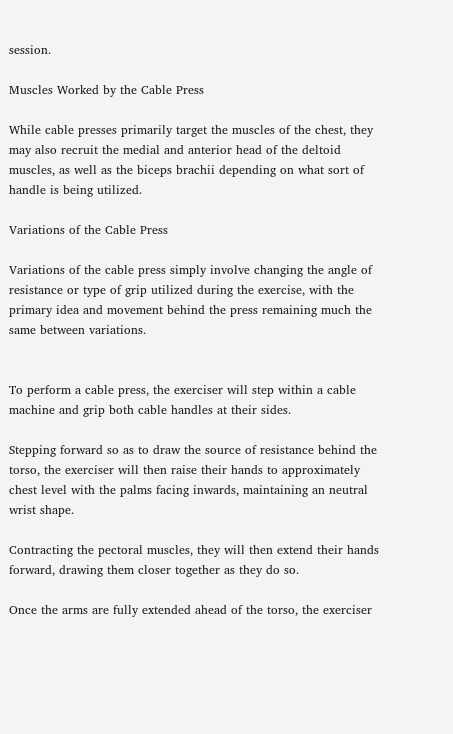session.

Muscles Worked by the Cable Press

While cable presses primarily target the muscles of the chest, they may also recruit the medial and anterior head of the deltoid muscles, as well as the biceps brachii depending on what sort of handle is being utilized.

Variations of the Cable Press

Variations of the cable press simply involve changing the angle of resistance or type of grip utilized during the exercise, with the primary idea and movement behind the press remaining much the same between variations.


To perform a cable press, the exerciser will step within a cable machine and grip both cable handles at their sides.

Stepping forward so as to draw the source of resistance behind the torso, the exerciser will then raise their hands to approximately chest level with the palms facing inwards, maintaining an neutral wrist shape.

Contracting the pectoral muscles, they will then extend their hands forward, drawing them closer together as they do so.

Once the arms are fully extended ahead of the torso, the exerciser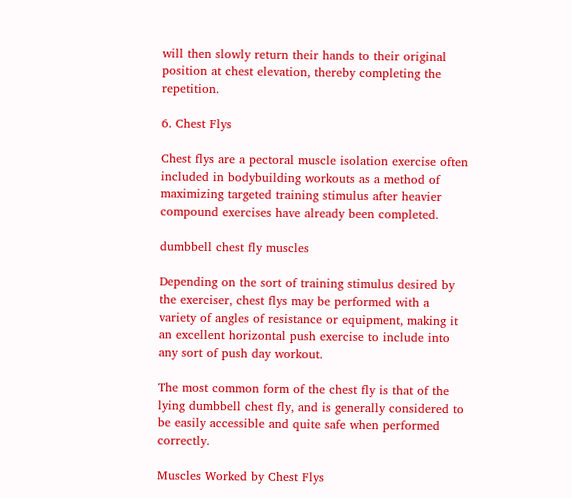will then slowly return their hands to their original position at chest elevation, thereby completing the repetition.

6. Chest Flys

Chest flys are a pectoral muscle isolation exercise often included in bodybuilding workouts as a method of maximizing targeted training stimulus after heavier compound exercises have already been completed.

dumbbell chest fly muscles

Depending on the sort of training stimulus desired by the exerciser, chest flys may be performed with a variety of angles of resistance or equipment, making it an excellent horizontal push exercise to include into any sort of push day workout.

The most common form of the chest fly is that of the lying dumbbell chest fly, and is generally considered to be easily accessible and quite safe when performed correctly.

Muscles Worked by Chest Flys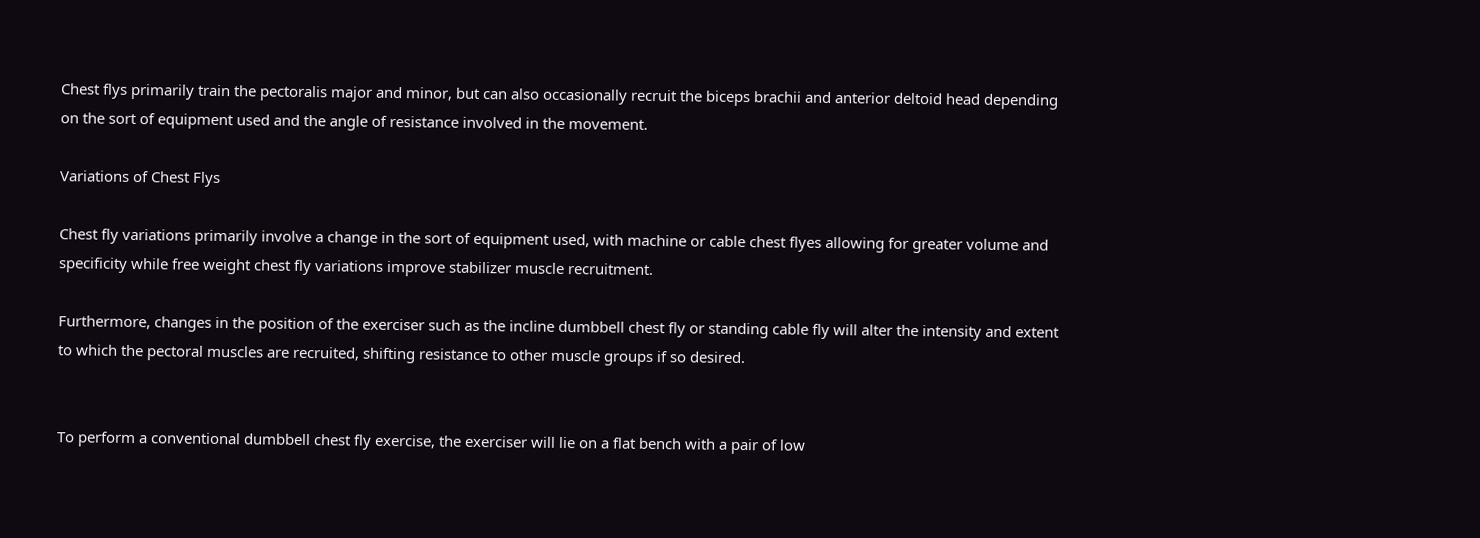Chest flys primarily train the pectoralis major and minor, but can also occasionally recruit the biceps brachii and anterior deltoid head depending on the sort of equipment used and the angle of resistance involved in the movement.

Variations of Chest Flys

Chest fly variations primarily involve a change in the sort of equipment used, with machine or cable chest flyes allowing for greater volume and specificity while free weight chest fly variations improve stabilizer muscle recruitment.

Furthermore, changes in the position of the exerciser such as the incline dumbbell chest fly or standing cable fly will alter the intensity and extent to which the pectoral muscles are recruited, shifting resistance to other muscle groups if so desired.


To perform a conventional dumbbell chest fly exercise, the exerciser will lie on a flat bench with a pair of low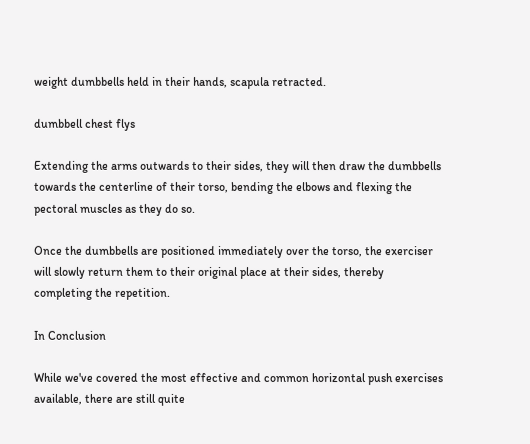weight dumbbells held in their hands, scapula retracted.

dumbbell chest flys

Extending the arms outwards to their sides, they will then draw the dumbbells towards the centerline of their torso, bending the elbows and flexing the pectoral muscles as they do so.

Once the dumbbells are positioned immediately over the torso, the exerciser will slowly return them to their original place at their sides, thereby completing the repetition.

In Conclusion

While we've covered the most effective and common horizontal push exercises available, there are still quite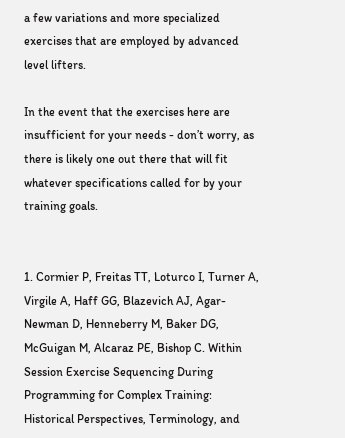a few variations and more specialized exercises that are employed by advanced level lifters.

In the event that the exercises here are insufficient for your needs - don’t worry, as there is likely one out there that will fit whatever specifications called for by your training goals.


1. Cormier P, Freitas TT, Loturco I, Turner A, Virgile A, Haff GG, Blazevich AJ, Agar-Newman D, Henneberry M, Baker DG, McGuigan M, Alcaraz PE, Bishop C. Within Session Exercise Sequencing During Programming for Complex Training: Historical Perspectives, Terminology, and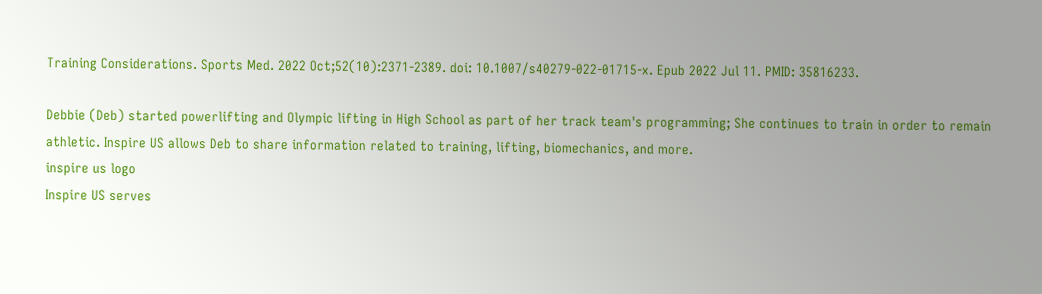Training Considerations. Sports Med. 2022 Oct;52(10):2371-2389. doi: 10.1007/s40279-022-01715-x. Epub 2022 Jul 11. PMID: 35816233.

Debbie (Deb) started powerlifting and Olympic lifting in High School as part of her track team's programming; She continues to train in order to remain athletic. Inspire US allows Deb to share information related to training, lifting, biomechanics, and more.
inspire us logo
Inspire US serves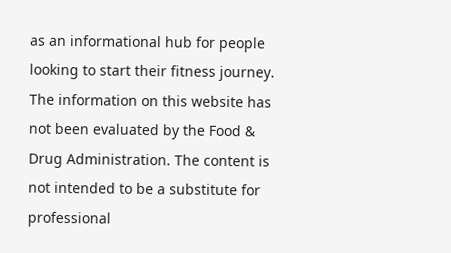as an informational hub for people looking to start their fitness journey.
The information on this website has not been evaluated by the Food & Drug Administration. The content is not intended to be a substitute for professional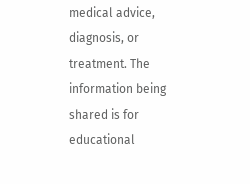medical advice, diagnosis, or treatment. The information being shared is for educational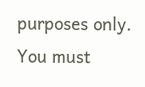purposes only. You must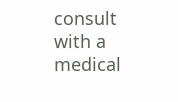consult with a medical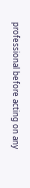professional before acting on any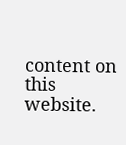content on this website.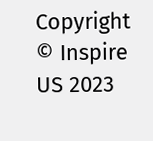Copyright © Inspire US 2023